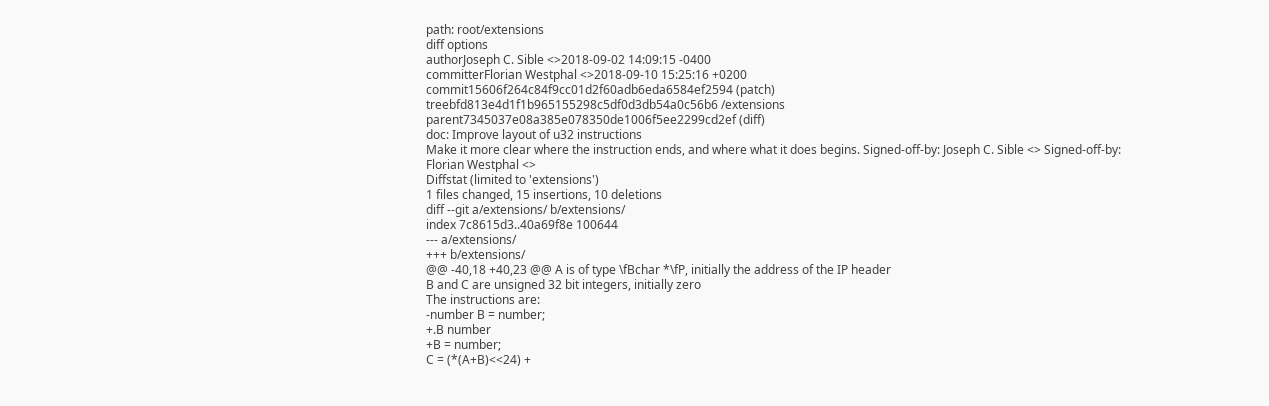path: root/extensions
diff options
authorJoseph C. Sible <>2018-09-02 14:09:15 -0400
committerFlorian Westphal <>2018-09-10 15:25:16 +0200
commit15606f264c84f9cc01d2f60adb6eda6584ef2594 (patch)
treebfd813e4d1f1b965155298c5df0d3db54a0c56b6 /extensions
parent7345037e08a385e078350de1006f5ee2299cd2ef (diff)
doc: Improve layout of u32 instructions
Make it more clear where the instruction ends, and where what it does begins. Signed-off-by: Joseph C. Sible <> Signed-off-by: Florian Westphal <>
Diffstat (limited to 'extensions')
1 files changed, 15 insertions, 10 deletions
diff --git a/extensions/ b/extensions/
index 7c8615d3..40a69f8e 100644
--- a/extensions/
+++ b/extensions/
@@ -40,18 +40,23 @@ A is of type \fBchar *\fP, initially the address of the IP header
B and C are unsigned 32 bit integers, initially zero
The instructions are:
-number B = number;
+.B number
+B = number;
C = (*(A+B)<<24) +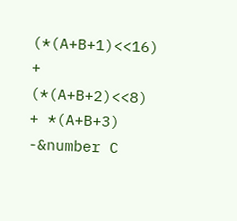(*(A+B+1)<<16) + (*(A+B+2)<<8) + *(A+B+3)
-&number C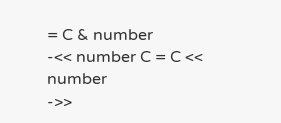= C & number
-<< number C = C << number
->>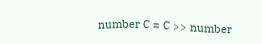number C = C >> number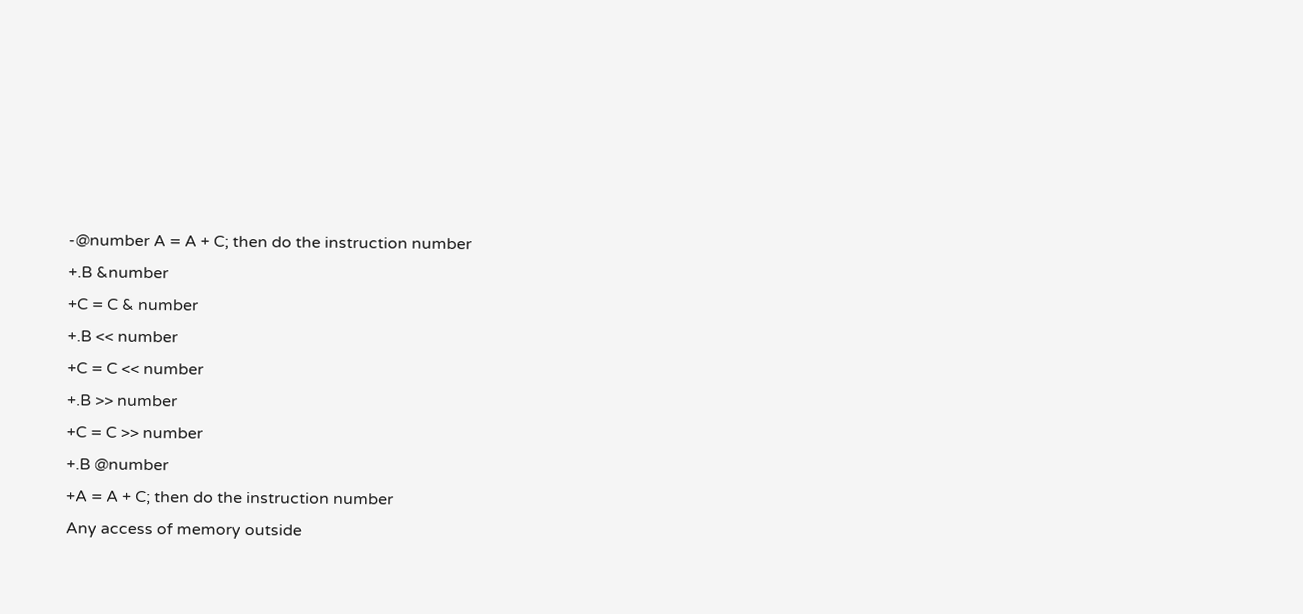-@number A = A + C; then do the instruction number
+.B &number
+C = C & number
+.B << number
+C = C << number
+.B >> number
+C = C >> number
+.B @number
+A = A + C; then do the instruction number
Any access of memory outside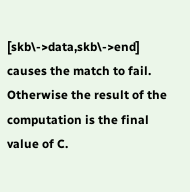[skb\->data,skb\->end] causes the match to fail.
Otherwise the result of the computation is the final value of C.